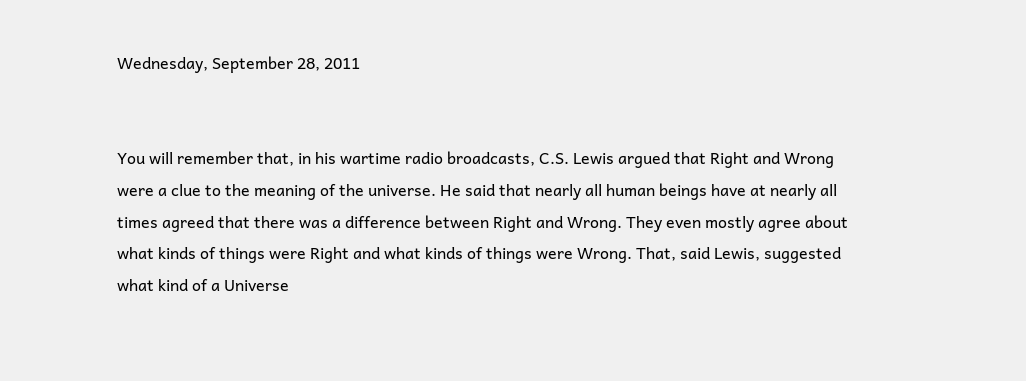Wednesday, September 28, 2011


You will remember that, in his wartime radio broadcasts, C.S. Lewis argued that Right and Wrong were a clue to the meaning of the universe. He said that nearly all human beings have at nearly all times agreed that there was a difference between Right and Wrong. They even mostly agree about what kinds of things were Right and what kinds of things were Wrong. That, said Lewis, suggested what kind of a Universe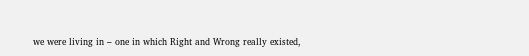we were living in – one in which Right and Wrong really existed,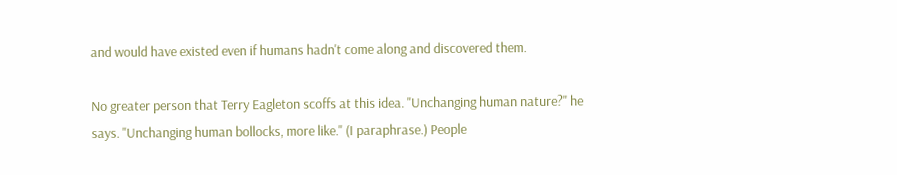and would have existed even if humans hadn't come along and discovered them.

No greater person that Terry Eagleton scoffs at this idea. "Unchanging human nature?" he says. "Unchanging human bollocks, more like." (I paraphrase.) People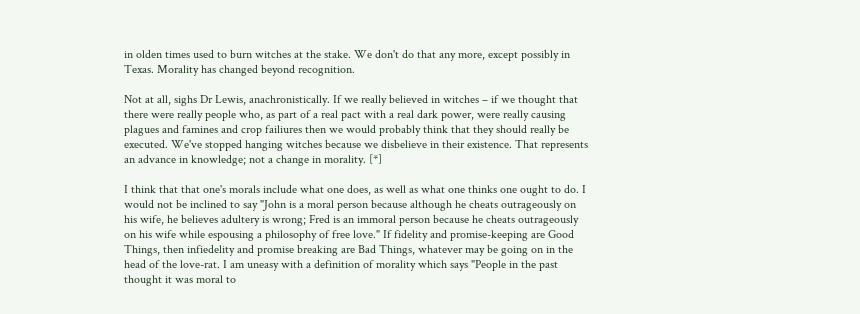in olden times used to burn witches at the stake. We don't do that any more, except possibly in Texas. Morality has changed beyond recognition.

Not at all, sighs Dr Lewis, anachronistically. If we really believed in witches – if we thought that there were really people who, as part of a real pact with a real dark power, were really causing plagues and famines and crop failiures then we would probably think that they should really be executed. We've stopped hanging witches because we disbelieve in their existence. That represents an advance in knowledge; not a change in morality. [*]

I think that that one's morals include what one does, as well as what one thinks one ought to do. I would not be inclined to say "John is a moral person because although he cheats outrageously on his wife, he believes adultery is wrong; Fred is an immoral person because he cheats outrageously on his wife while espousing a philosophy of free love." If fidelity and promise-keeping are Good Things, then infiedelity and promise breaking are Bad Things, whatever may be going on in the head of the love-rat. I am uneasy with a definition of morality which says "People in the past thought it was moral to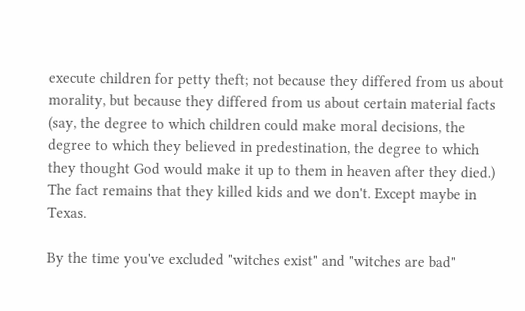execute children for petty theft; not because they differed from us about morality, but because they differed from us about certain material facts (say, the degree to which children could make moral decisions, the degree to which they believed in predestination, the degree to which they thought God would make it up to them in heaven after they died.) The fact remains that they killed kids and we don't. Except maybe in Texas.

By the time you've excluded "witches exist" and "witches are bad"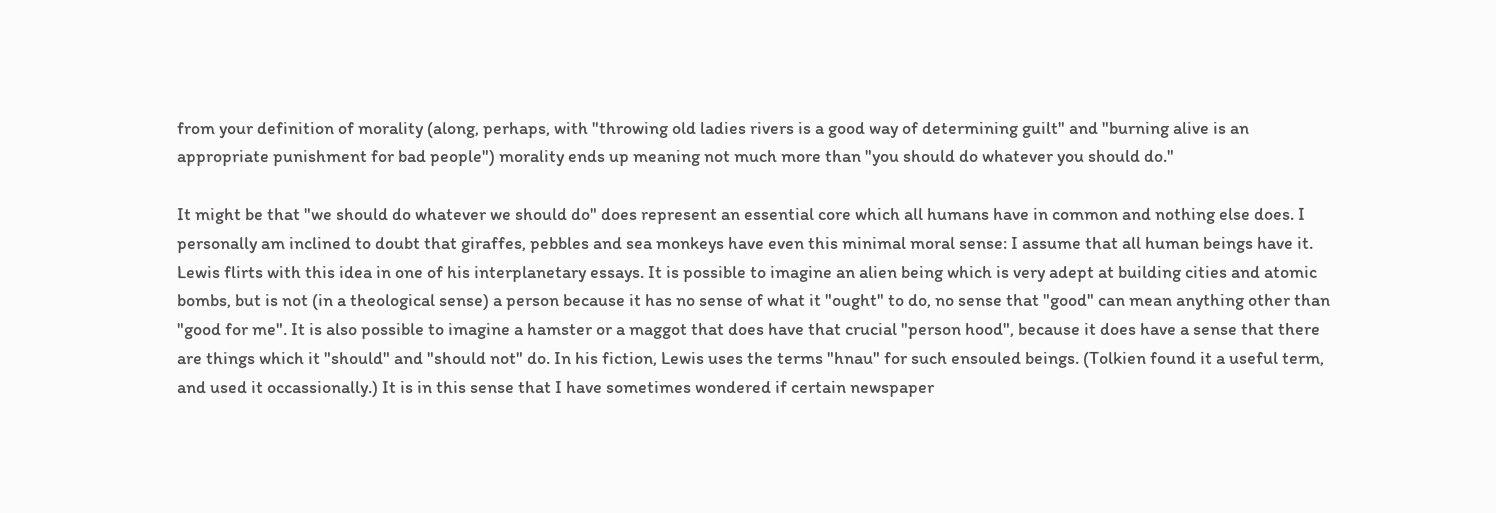from your definition of morality (along, perhaps, with "throwing old ladies rivers is a good way of determining guilt" and "burning alive is an appropriate punishment for bad people") morality ends up meaning not much more than "you should do whatever you should do."

It might be that "we should do whatever we should do" does represent an essential core which all humans have in common and nothing else does. I personally am inclined to doubt that giraffes, pebbles and sea monkeys have even this minimal moral sense: I assume that all human beings have it. Lewis flirts with this idea in one of his interplanetary essays. It is possible to imagine an alien being which is very adept at building cities and atomic bombs, but is not (in a theological sense) a person because it has no sense of what it "ought" to do, no sense that "good" can mean anything other than "good for me". It is also possible to imagine a hamster or a maggot that does have that crucial "person hood", because it does have a sense that there are things which it "should" and "should not" do. In his fiction, Lewis uses the terms "hnau" for such ensouled beings. (Tolkien found it a useful term, and used it occassionally.) It is in this sense that I have sometimes wondered if certain newspaper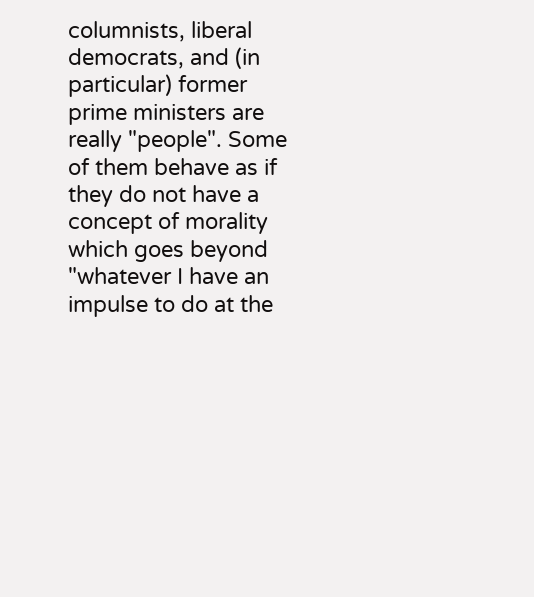columnists, liberal democrats, and (in particular) former prime ministers are really "people". Some of them behave as if they do not have a concept of morality which goes beyond "whatever I have an impulse to do at the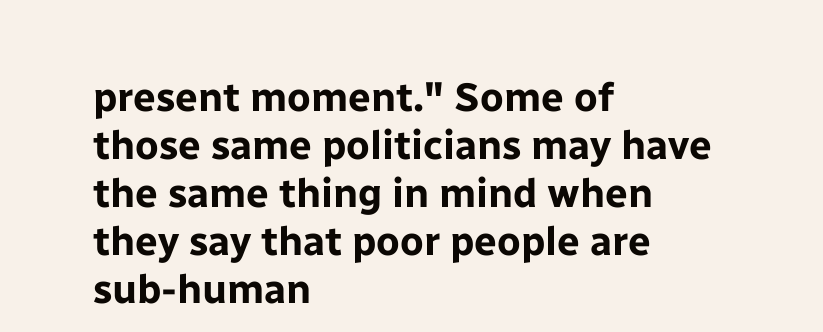present moment." Some of those same politicians may have the same thing in mind when they say that poor people are sub-human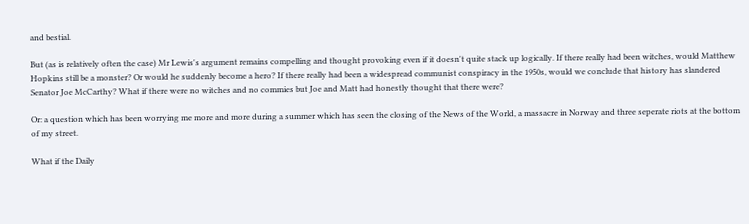and bestial.

But (as is relatively often the case) Mr Lewis's argument remains compelling and thought provoking even if it doesn't quite stack up logically. If there really had been witches, would Matthew Hopkins still be a monster? Or would he suddenly become a hero? If there really had been a widespread communist conspiracy in the 1950s, would we conclude that history has slandered Senator Joe McCarthy? What if there were no witches and no commies but Joe and Matt had honestly thought that there were?

Or: a question which has been worrying me more and more during a summer which has seen the closing of the News of the World, a massacre in Norway and three seperate riots at the bottom of my street.

What if the Daily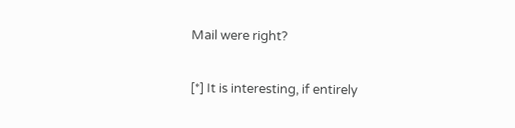Mail were right?

[*] It is interesting, if entirely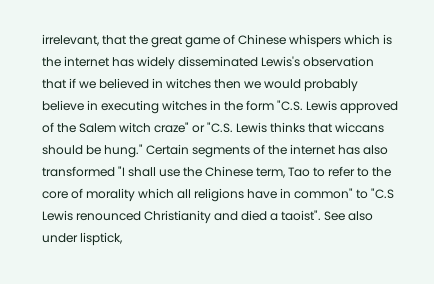irrelevant, that the great game of Chinese whispers which is the internet has widely disseminated Lewis's observation that if we believed in witches then we would probably believe in executing witches in the form "C.S. Lewis approved of the Salem witch craze" or "C.S. Lewis thinks that wiccans should be hung." Certain segments of the internet has also transformed "I shall use the Chinese term, Tao to refer to the core of morality which all religions have in common" to "C.S Lewis renounced Christianity and died a taoist". See also under lisptick,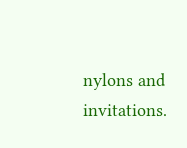nylons and invitations.